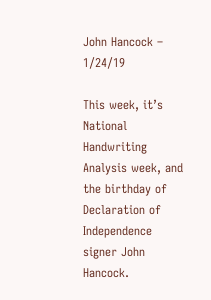John Hancock – 1/24/19

This week, it’s National Handwriting Analysis week, and the birthday of Declaration of Independence signer John Hancock.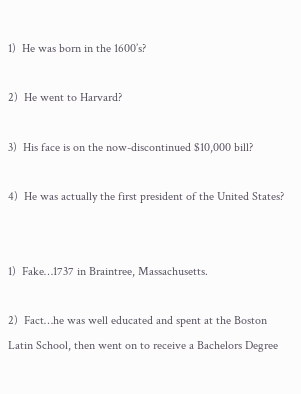1)  He was born in the 1600’s?

2)  He went to Harvard?

3)  His face is on the now-discontinued $10,000 bill?

4)  He was actually the first president of the United States?


1)  Fake…1737 in Braintree, Massachusetts.

2)  Fact…he was well educated and spent at the Boston Latin School, then went on to receive a Bachelors Degree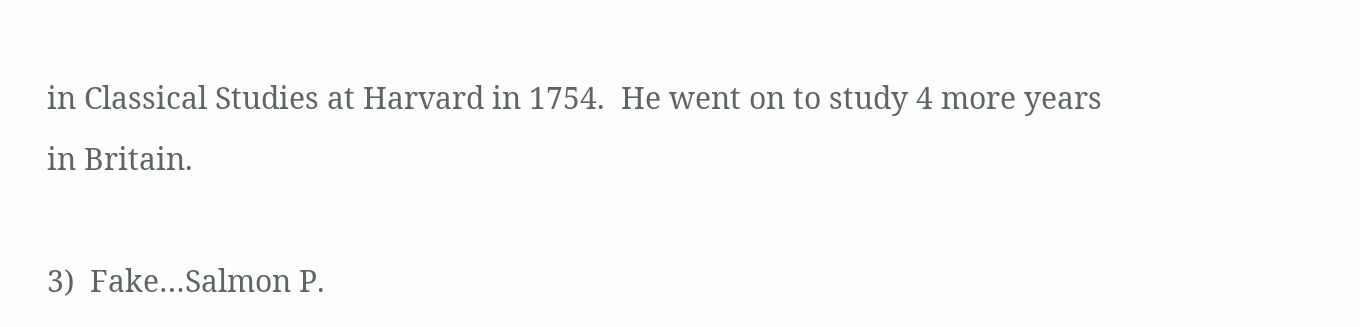in Classical Studies at Harvard in 1754.  He went on to study 4 more years in Britain.

3)  Fake…Salmon P.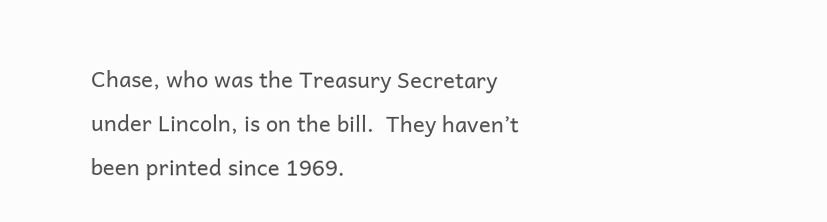Chase, who was the Treasury Secretary under Lincoln, is on the bill.  They haven’t been printed since 1969.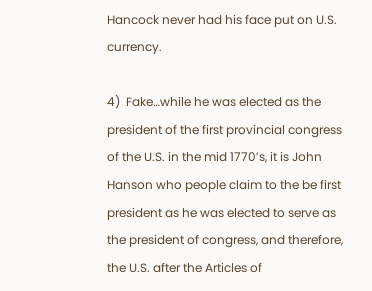Hancock never had his face put on U.S. currency.

4)  Fake…while he was elected as the president of the first provincial congress of the U.S. in the mid 1770’s, it is John Hanson who people claim to the be first president as he was elected to serve as the president of congress, and therefore, the U.S. after the Articles of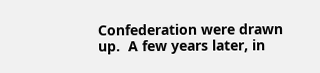Confederation were drawn up.  A few years later, in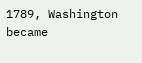1789, Washington became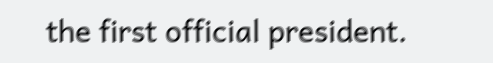the first official president.